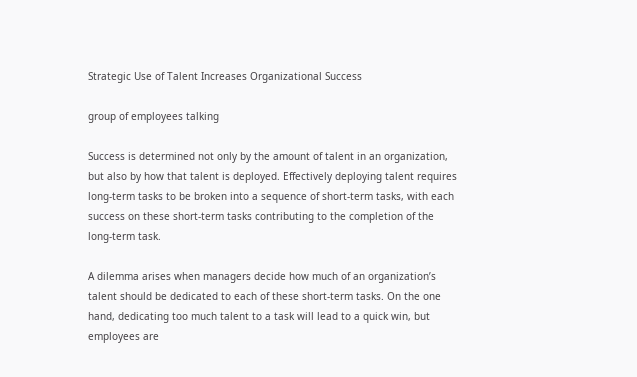Strategic Use of Talent Increases Organizational Success

group of employees talking

Success is determined not only by the amount of talent in an organization, but also by how that talent is deployed. Effectively deploying talent requires long-term tasks to be broken into a sequence of short-term tasks, with each success on these short-term tasks contributing to the completion of the long-term task.

A dilemma arises when managers decide how much of an organization’s talent should be dedicated to each of these short-term tasks. On the one hand, dedicating too much talent to a task will lead to a quick win, but employees are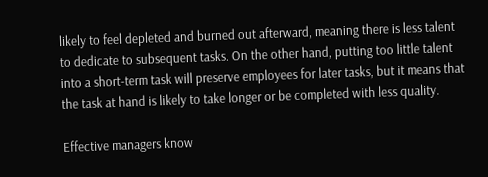likely to feel depleted and burned out afterward, meaning there is less talent to dedicate to subsequent tasks. On the other hand, putting too little talent into a short-term task will preserve employees for later tasks, but it means that the task at hand is likely to take longer or be completed with less quality.

Effective managers know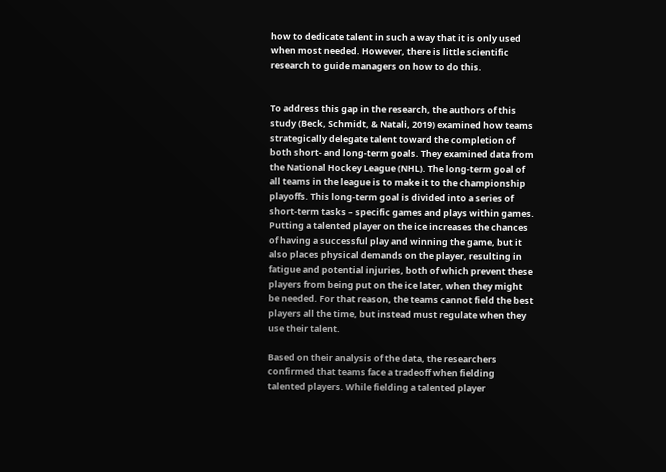how to dedicate talent in such a way that it is only used when most needed. However, there is little scientific research to guide managers on how to do this.


To address this gap in the research, the authors of this study (Beck, Schmidt, & Natali, 2019) examined how teams strategically delegate talent toward the completion of both short- and long-term goals. They examined data from the National Hockey League (NHL). The long-term goal of all teams in the league is to make it to the championship playoffs. This long-term goal is divided into a series of short-term tasks – specific games and plays within games. Putting a talented player on the ice increases the chances of having a successful play and winning the game, but it also places physical demands on the player, resulting in fatigue and potential injuries, both of which prevent these players from being put on the ice later, when they might be needed. For that reason, the teams cannot field the best players all the time, but instead must regulate when they use their talent.

Based on their analysis of the data, the researchers confirmed that teams face a tradeoff when fielding talented players. While fielding a talented player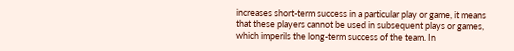increases short-term success in a particular play or game, it means that these players cannot be used in subsequent plays or games, which imperils the long-term success of the team. In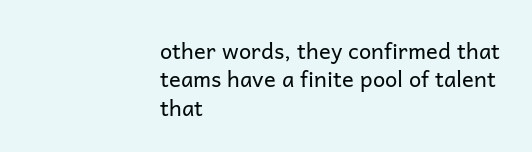other words, they confirmed that teams have a finite pool of talent that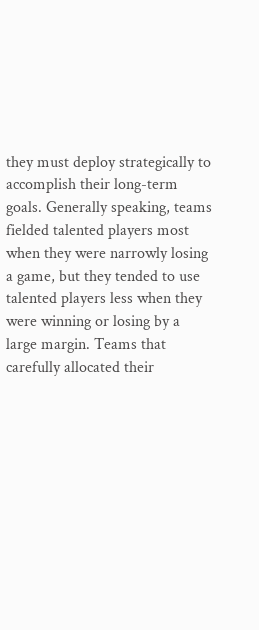they must deploy strategically to accomplish their long-term goals. Generally speaking, teams fielded talented players most when they were narrowly losing a game, but they tended to use talented players less when they were winning or losing by a large margin. Teams that carefully allocated their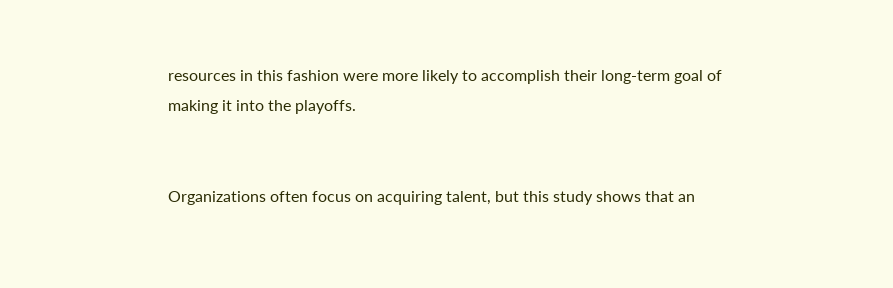resources in this fashion were more likely to accomplish their long-term goal of making it into the playoffs.


Organizations often focus on acquiring talent, but this study shows that an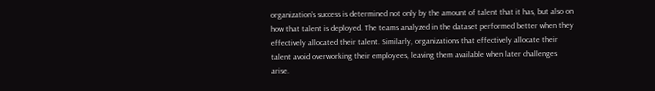organization’s success is determined not only by the amount of talent that it has, but also on how that talent is deployed. The teams analyzed in the dataset performed better when they effectively allocated their talent. Similarly, organizations that effectively allocate their talent avoid overworking their employees, leaving them available when later challenges arise.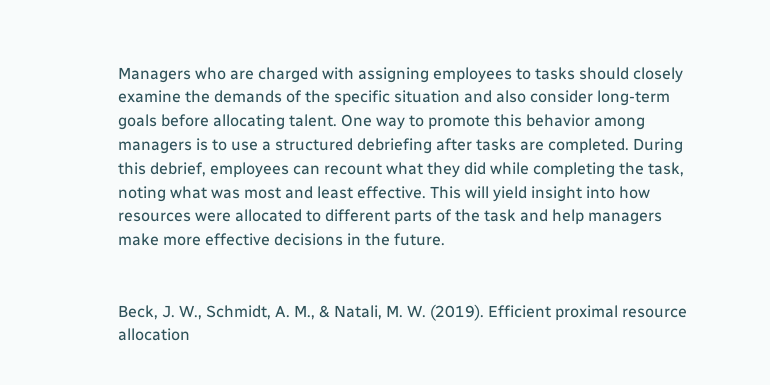Managers who are charged with assigning employees to tasks should closely examine the demands of the specific situation and also consider long-term goals before allocating talent. One way to promote this behavior among managers is to use a structured debriefing after tasks are completed. During this debrief, employees can recount what they did while completing the task, noting what was most and least effective. This will yield insight into how resources were allocated to different parts of the task and help managers make more effective decisions in the future.


Beck, J. W., Schmidt, A. M., & Natali, M. W. (2019). Efficient proximal resource allocation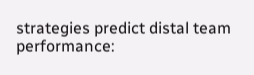strategies predict distal team performance: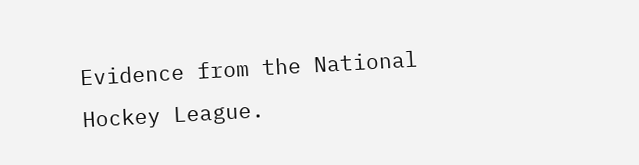Evidence from the National Hockey League.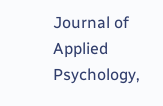Journal of Applied Psychology,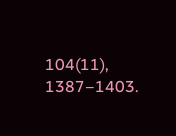104(11), 1387–1403.